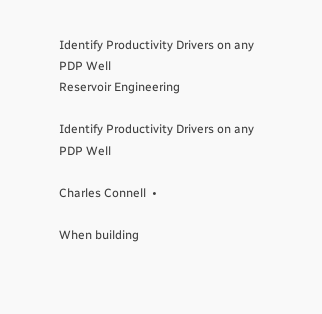Identify Productivity Drivers on any PDP Well
Reservoir Engineering

Identify Productivity Drivers on any PDP Well

Charles Connell  •

When building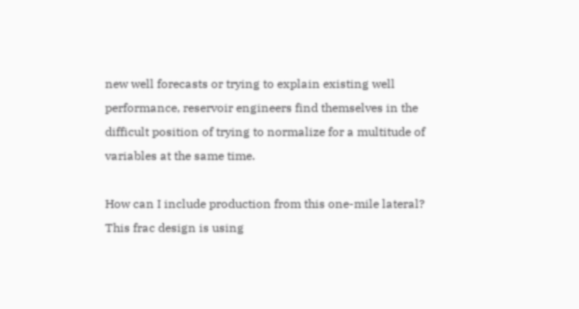new well forecasts or trying to explain existing well performance, reservoir engineers find themselves in the difficult position of trying to normalize for a multitude of variables at the same time.

How can I include production from this one-mile lateral?
This frac design is using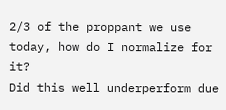2/3 of the proppant we use today, how do I normalize for it?
Did this well underperform due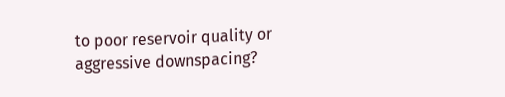to poor reservoir quality or aggressive downspacing?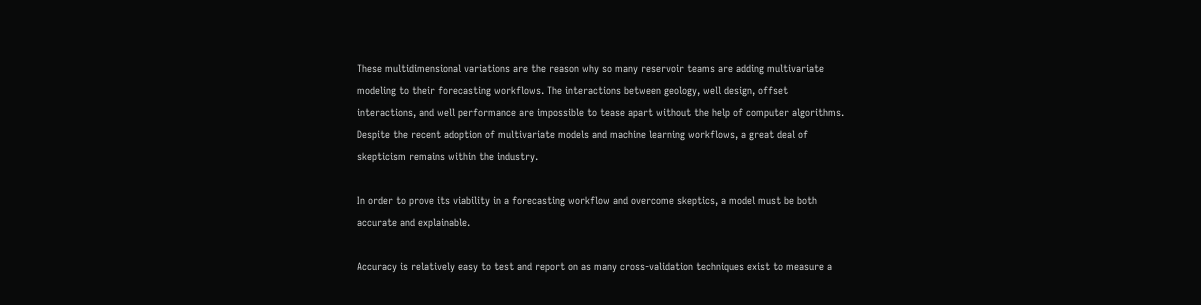These multidimensional variations are the reason why so many reservoir teams are adding multivariate modeling to their forecasting workflows. The interactions between geology, well design, offset interactions, and well performance are impossible to tease apart without the help of computer algorithms. Despite the recent adoption of multivariate models and machine learning workflows, a great deal of skepticism remains within the industry.

In order to prove its viability in a forecasting workflow and overcome skeptics, a model must be both accurate and explainable.

Accuracy is relatively easy to test and report on as many cross-validation techniques exist to measure a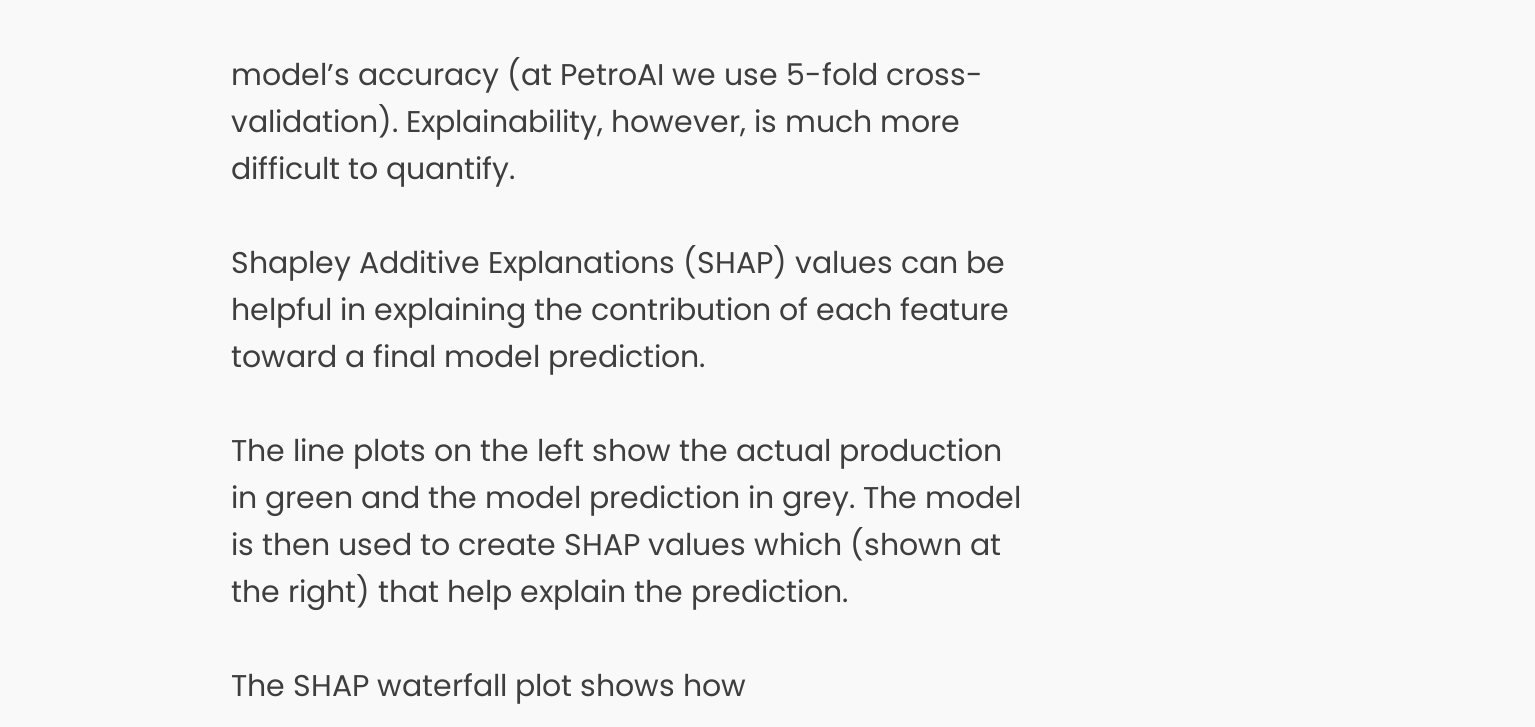model’s accuracy (at PetroAI we use 5-fold cross-validation). Explainability, however, is much more difficult to quantify.

Shapley Additive Explanations (SHAP) values can be helpful in explaining the contribution of each feature toward a final model prediction.

The line plots on the left show the actual production in green and the model prediction in grey. The model is then used to create SHAP values which (shown at the right) that help explain the prediction.

The SHAP waterfall plot shows how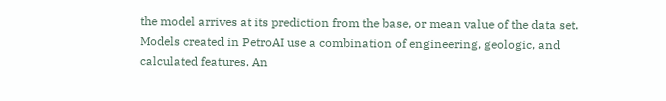the model arrives at its prediction from the base, or mean value of the data set. Models created in PetroAI use a combination of engineering, geologic, and calculated features. An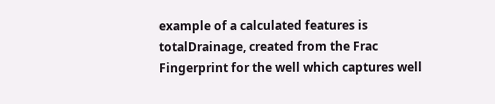example of a calculated features is totalDrainage, created from the Frac Fingerprint for the well which captures well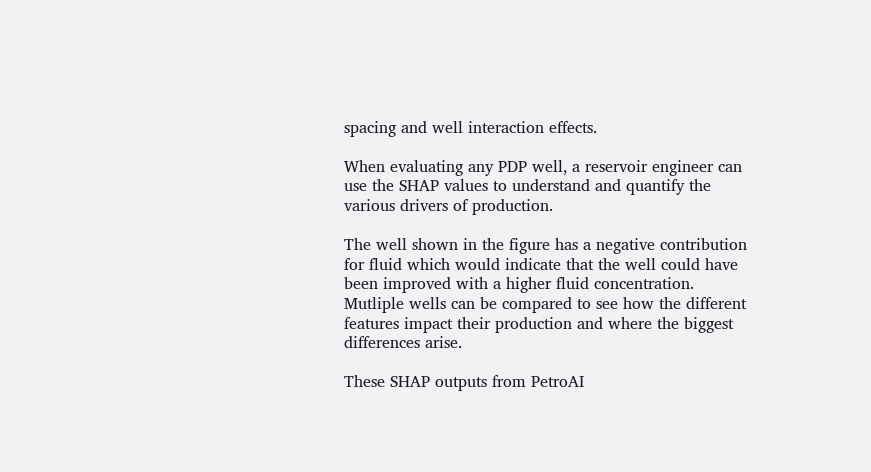spacing and well interaction effects.

When evaluating any PDP well, a reservoir engineer can use the SHAP values to understand and quantify the various drivers of production.

The well shown in the figure has a negative contribution for fluid which would indicate that the well could have been improved with a higher fluid concentration. Mutliple wells can be compared to see how the different features impact their production and where the biggest differences arise.

These SHAP outputs from PetroAI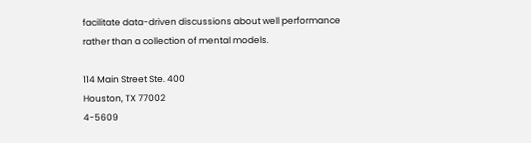facilitate data-driven discussions about well performance rather than a collection of mental models.

114 Main Street Ste. 400
Houston, TX 77002
4-5609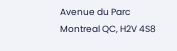Avenue du Parc
Montreal QC, H2V 4S8